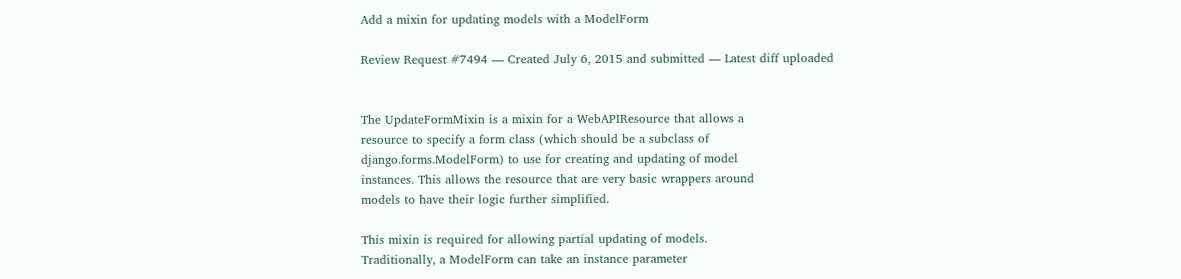Add a mixin for updating models with a ModelForm

Review Request #7494 — Created July 6, 2015 and submitted — Latest diff uploaded


The UpdateFormMixin is a mixin for a WebAPIResource that allows a
resource to specify a form class (which should be a subclass of
django.forms.ModelForm) to use for creating and updating of model
instances. This allows the resource that are very basic wrappers around
models to have their logic further simplified.

This mixin is required for allowing partial updating of models.
Traditionally, a ModelForm can take an instance parameter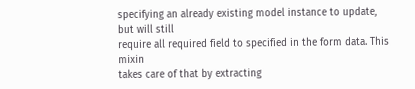specifying an already existing model instance to update, but will still
require all required field to specified in the form data. This mixin
takes care of that by extracting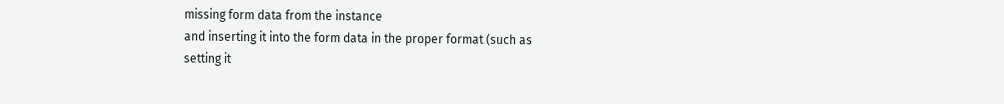missing form data from the instance
and inserting it into the form data in the proper format (such as
setting it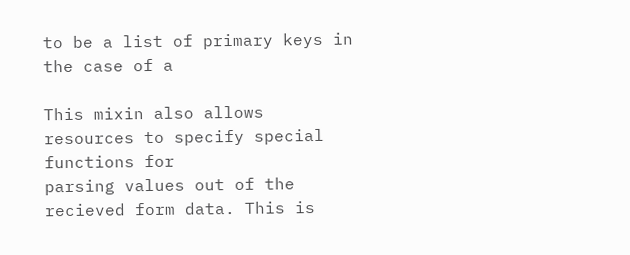to be a list of primary keys in the case of a

This mixin also allows resources to specify special functions for
parsing values out of the recieved form data. This is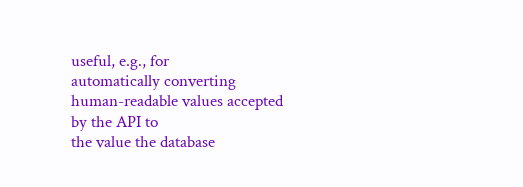useful, e.g., for
automatically converting human-readable values accepted by the API to
the value the database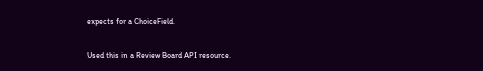expects for a ChoiceField.

Used this in a Review Board API resource.